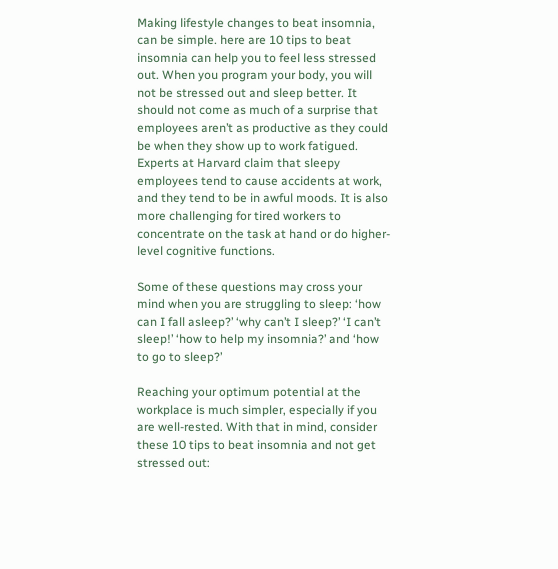Making lifestyle changes to beat insomnia, can be simple. here are 10 tips to beat insomnia can help you to feel less stressed out. When you program your body, you will not be stressed out and sleep better. It should not come as much of a surprise that employees aren’t as productive as they could be when they show up to work fatigued. Experts at Harvard claim that sleepy employees tend to cause accidents at work, and they tend to be in awful moods. It is also more challenging for tired workers to concentrate on the task at hand or do higher-level cognitive functions.

Some of these questions may cross your mind when you are struggling to sleep: ‘how can I fall asleep?’ ‘why can’t I sleep?’ ‘I can’t sleep!’ ‘how to help my insomnia?’ and ‘how to go to sleep?’

Reaching your optimum potential at the workplace is much simpler, especially if you are well-rested. With that in mind, consider these 10 tips to beat insomnia and not get stressed out: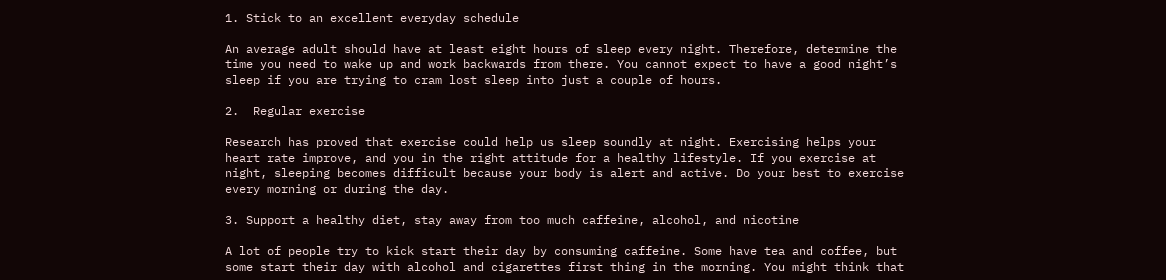1. Stick to an excellent everyday schedule

An average adult should have at least eight hours of sleep every night. Therefore, determine the time you need to wake up and work backwards from there. You cannot expect to have a good night’s sleep if you are trying to cram lost sleep into just a couple of hours.

2.  Regular exercise

Research has proved that exercise could help us sleep soundly at night. Exercising helps your heart rate improve, and you in the right attitude for a healthy lifestyle. If you exercise at night, sleeping becomes difficult because your body is alert and active. Do your best to exercise every morning or during the day.

3. Support a healthy diet, stay away from too much caffeine, alcohol, and nicotine

A lot of people try to kick start their day by consuming caffeine. Some have tea and coffee, but some start their day with alcohol and cigarettes first thing in the morning. You might think that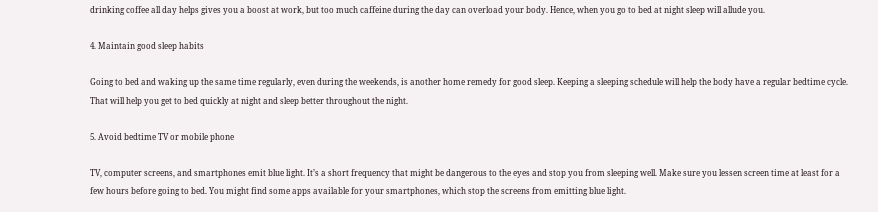drinking coffee all day helps gives you a boost at work, but too much caffeine during the day can overload your body. Hence, when you go to bed at night sleep will allude you.

4. Maintain good sleep habits

Going to bed and waking up the same time regularly, even during the weekends, is another home remedy for good sleep. Keeping a sleeping schedule will help the body have a regular bedtime cycle. That will help you get to bed quickly at night and sleep better throughout the night.

5. Avoid bedtime TV or mobile phone

TV, computer screens, and smartphones emit blue light. It’s a short frequency that might be dangerous to the eyes and stop you from sleeping well. Make sure you lessen screen time at least for a few hours before going to bed. You might find some apps available for your smartphones, which stop the screens from emitting blue light.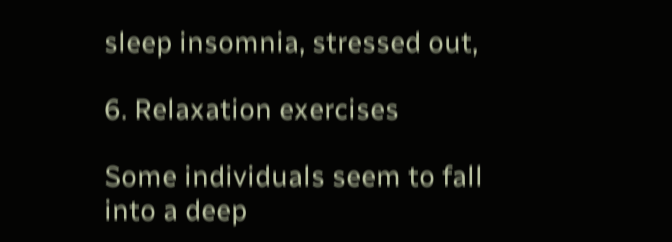sleep insomnia, stressed out,

6. Relaxation exercises

Some individuals seem to fall into a deep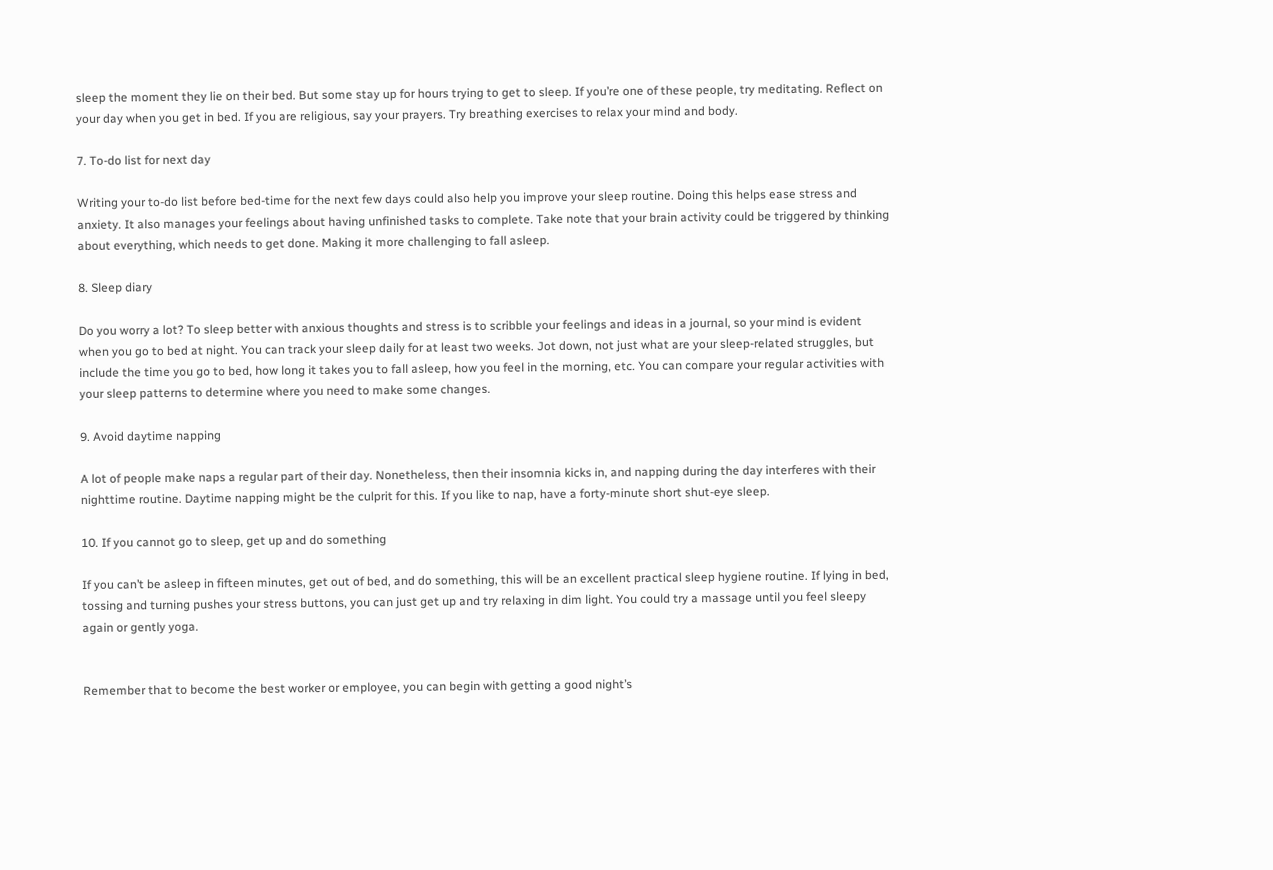sleep the moment they lie on their bed. But some stay up for hours trying to get to sleep. If you’re one of these people, try meditating. Reflect on your day when you get in bed. If you are religious, say your prayers. Try breathing exercises to relax your mind and body.

7. To-do list for next day

Writing your to-do list before bed-time for the next few days could also help you improve your sleep routine. Doing this helps ease stress and anxiety. It also manages your feelings about having unfinished tasks to complete. Take note that your brain activity could be triggered by thinking about everything, which needs to get done. Making it more challenging to fall asleep.

8. Sleep diary

Do you worry a lot? To sleep better with anxious thoughts and stress is to scribble your feelings and ideas in a journal, so your mind is evident when you go to bed at night. You can track your sleep daily for at least two weeks. Jot down, not just what are your sleep-related struggles, but include the time you go to bed, how long it takes you to fall asleep, how you feel in the morning, etc. You can compare your regular activities with your sleep patterns to determine where you need to make some changes.

9. Avoid daytime napping

A lot of people make naps a regular part of their day. Nonetheless, then their insomnia kicks in, and napping during the day interferes with their nighttime routine. Daytime napping might be the culprit for this. If you like to nap, have a forty-minute short shut-eye sleep.

10. If you cannot go to sleep, get up and do something

If you can’t be asleep in fifteen minutes, get out of bed, and do something, this will be an excellent practical sleep hygiene routine. If lying in bed, tossing and turning pushes your stress buttons, you can just get up and try relaxing in dim light. You could try a massage until you feel sleepy again or gently yoga.


Remember that to become the best worker or employee, you can begin with getting a good night’s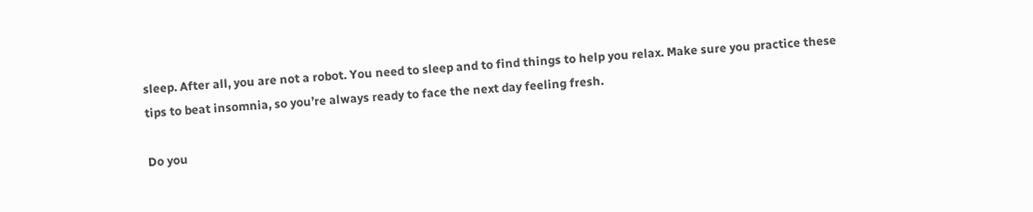sleep. After all, you are not a robot. You need to sleep and to find things to help you relax. Make sure you practice these tips to beat insomnia, so you’re always ready to face the next day feeling fresh.

Do you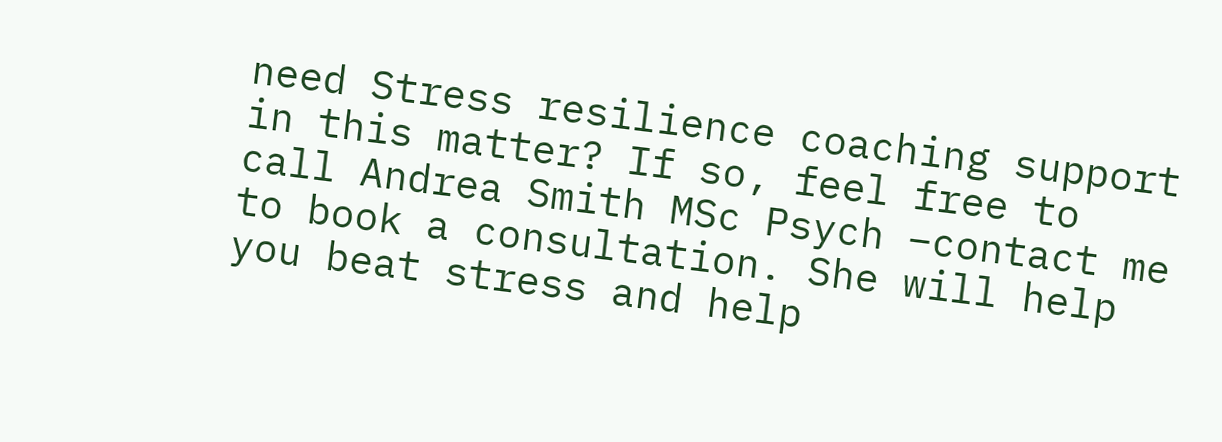need Stress resilience coaching support in this matter? If so, feel free to call Andrea Smith MSc Psych –contact me to book a consultation. She will help you beat stress and help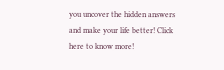you uncover the hidden answers and make your life better! Click here to know more!